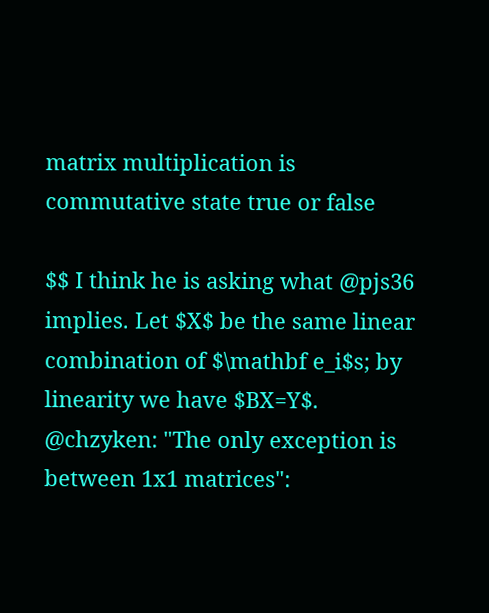matrix multiplication is commutative state true or false

$$ I think he is asking what @pjs36 implies. Let $X$ be the same linear combination of $\mathbf e_i$s; by linearity we have $BX=Y$. @chzyken: "The only exception is between 1x1 matrices":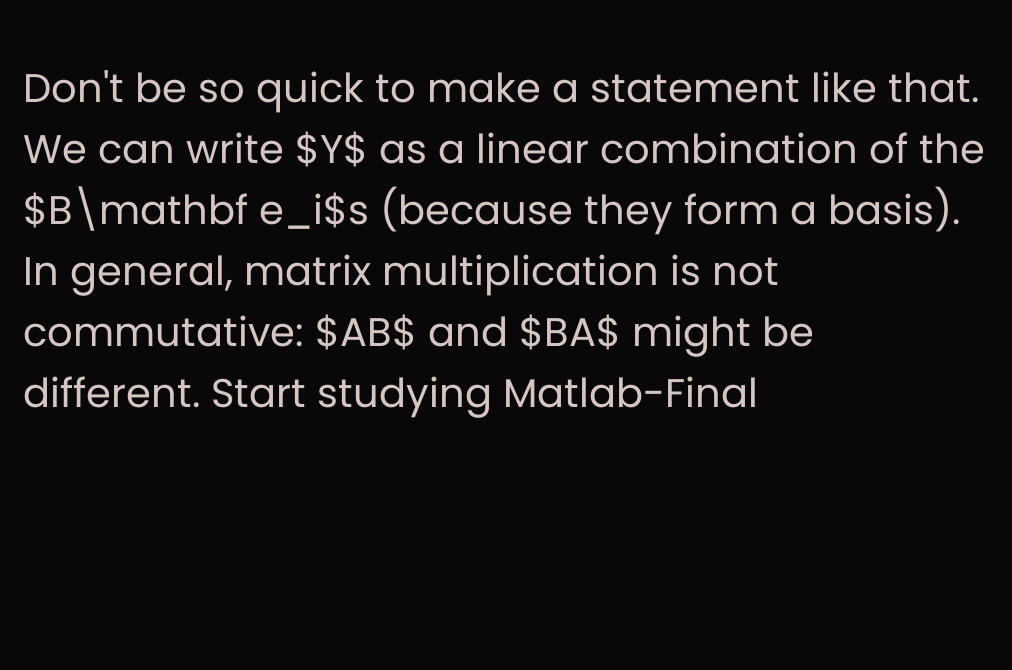Don't be so quick to make a statement like that. We can write $Y$ as a linear combination of the $B\mathbf e_i$s (because they form a basis). In general, matrix multiplication is not commutative: $AB$ and $BA$ might be different. Start studying Matlab-Final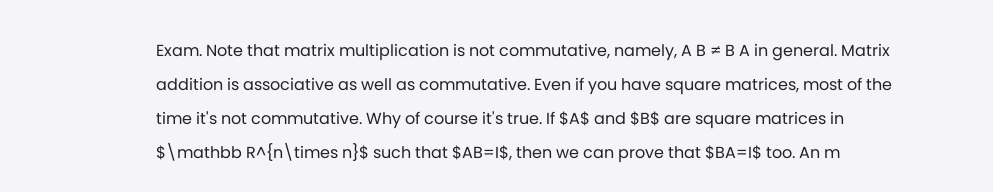Exam. Note that matrix multiplication is not commutative, namely, A B ≠ B A in general. Matrix addition is associative as well as commutative. Even if you have square matrices, most of the time it's not commutative. Why of course it's true. If $A$ and $B$ are square matrices in $\mathbb R^{n\times n}$ such that $AB=I$, then we can prove that $BA=I$ too. An m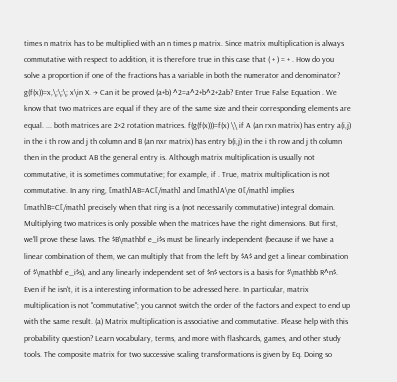times n matrix has to be multiplied with an n times p matrix. Since matrix multiplication is always commutative with respect to addition, it is therefore true in this case that ( + ) = + . How do you solve a proportion if one of the fractions has a variable in both the numerator and denominator? g(f(x))=x,\;\;\; x\in X. → Can it be proved (a+b) ^2=a^2+b^2+2ab? Enter True False Equation . We know that two matrices are equal if they are of the same size and their corresponding elements are equal. ... both matrices are 2×2 rotation matrices. f(g(f(x)))=f(x) \\ if A (an rxn matrix) has entry a(i,j) in the i th row and j th column and B (an nxr matrix) has entry b(i,j) in the i th row and j th column then in the product AB the general entry is. Although matrix multiplication is usually not commutative, it is sometimes commutative; for example, if . True, matrix multiplication is not commutative. In any ring, [math]AB=AC[/math] and [math]A\ne 0[/math] implies [math]B=C[/math] precisely when that ring is a (not necessarily commutative) integral domain. Multiplying two matrices is only possible when the matrices have the right dimensions. But first, we'll prove these laws. The $B\mathbf e_i$s must be linearly independent (because if we have a linear combination of them, we can multiply that from the left by $A$ and get a linear combination of $\mathbf e_i$s), and any linearly independent set of $n$ vectors is a basis for $\mathbb R^n$. Even if he isn't, it is a interesting information to be adressed here. In particular, matrix multiplication is not "commutative"; you cannot switch the order of the factors and expect to end up with the same result. (a) Matrix multiplication is associative and commutative. Please help with this probability question? Learn vocabulary, terms, and more with flashcards, games, and other study tools. The composite matrix for two successive scaling transformations is given by Eq. Doing so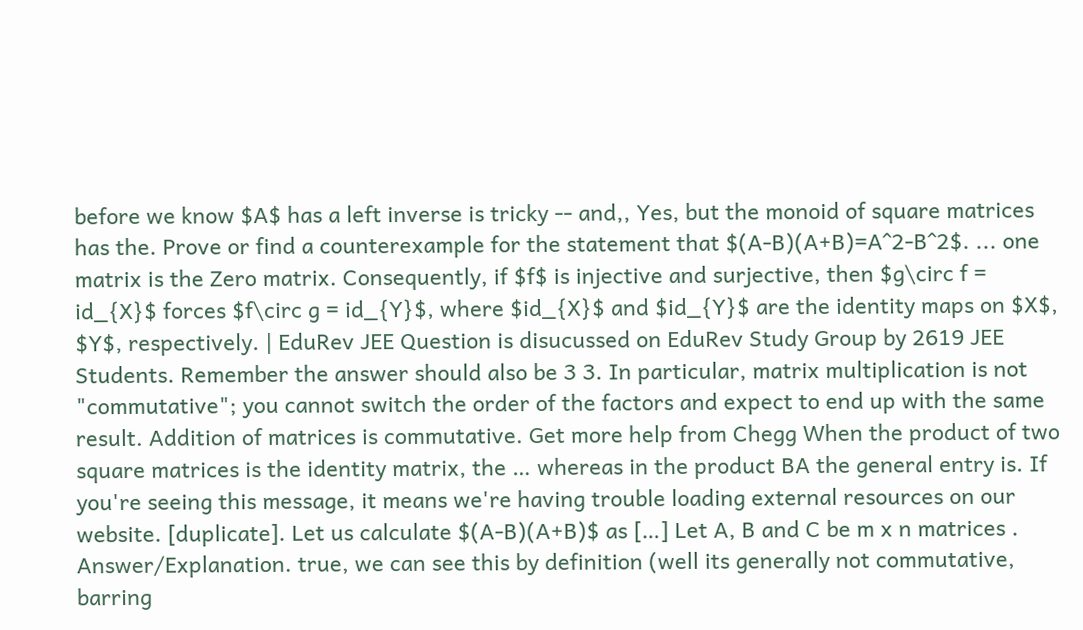before we know $A$ has a left inverse is tricky -- and,, Yes, but the monoid of square matrices has the. Prove or find a counterexample for the statement that $(A-B)(A+B)=A^2-B^2$. ... one matrix is the Zero matrix. Consequently, if $f$ is injective and surjective, then $g\circ f = id_{X}$ forces $f\circ g = id_{Y}$, where $id_{X}$ and $id_{Y}$ are the identity maps on $X$, $Y$, respectively. | EduRev JEE Question is disucussed on EduRev Study Group by 2619 JEE Students. Remember the answer should also be 3 3. In particular, matrix multiplication is not "commutative"; you cannot switch the order of the factors and expect to end up with the same result. Addition of matrices is commutative. Get more help from Chegg When the product of two square matrices is the identity matrix, the … whereas in the product BA the general entry is. If you're seeing this message, it means we're having trouble loading external resources on our website. [duplicate]. Let us calculate $(A-B)(A+B)$ as […] Let A, B and C be m x n matrices . Answer/Explanation. true, we can see this by definition (well its generally not commutative, barring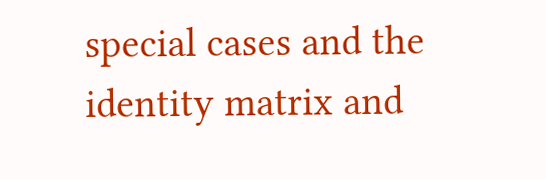special cases and the identity matrix and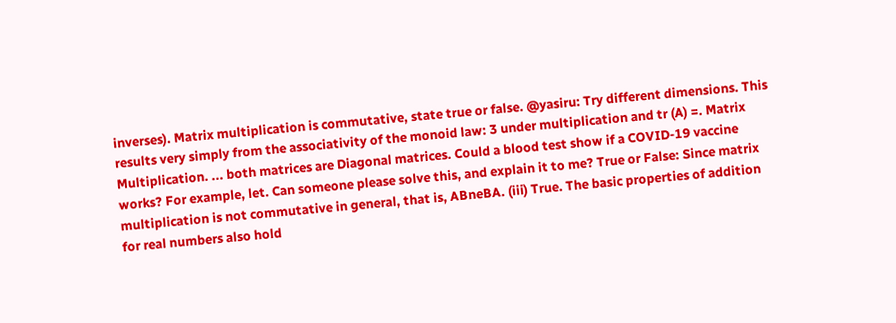inverses). Matrix multiplication is commutative, state true or false. @yasiru: Try different dimensions. This results very simply from the associativity of the monoid law: 3 under multiplication and tr (A) =. Matrix Multiplication. ... both matrices are Diagonal matrices. Could a blood test show if a COVID-19 vaccine works? For example, let. Can someone please solve this, and explain it to me? True or False: Since matrix multiplication is not commutative in general, that is, ABneBA. (iii) True. The basic properties of addition for real numbers also hold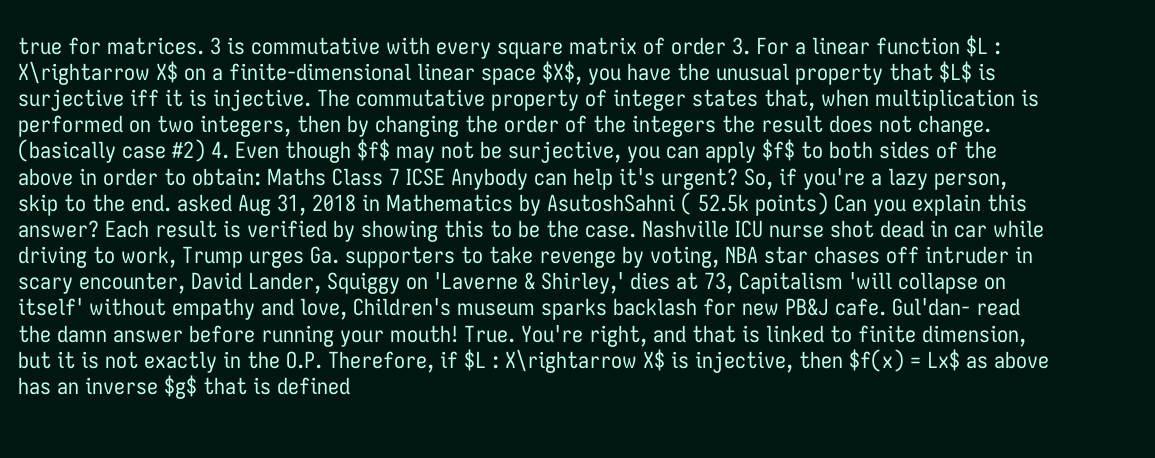true for matrices. 3 is commutative with every square matrix of order 3. For a linear function $L : X\rightarrow X$ on a finite-dimensional linear space $X$, you have the unusual property that $L$ is surjective iff it is injective. The commutative property of integer states that, when multiplication is performed on two integers, then by changing the order of the integers the result does not change. (basically case #2) 4. Even though $f$ may not be surjective, you can apply $f$ to both sides of the above in order to obtain: Maths Class 7 ICSE Anybody can help it's urgent? So, if you're a lazy person, skip to the end. asked Aug 31, 2018 in Mathematics by AsutoshSahni ( 52.5k points) Can you explain this answer? Each result is verified by showing this to be the case. Nashville ICU nurse shot dead in car while driving to work, Trump urges Ga. supporters to take revenge by voting, NBA star chases off intruder in scary encounter, David Lander, Squiggy on 'Laverne & Shirley,' dies at 73, Capitalism 'will collapse on itself' without empathy and love, Children's museum sparks backlash for new PB&J cafe. Gul'dan- read the damn answer before running your mouth! True. You're right, and that is linked to finite dimension, but it is not exactly in the O.P. Therefore, if $L : X\rightarrow X$ is injective, then $f(x) = Lx$ as above has an inverse $g$ that is defined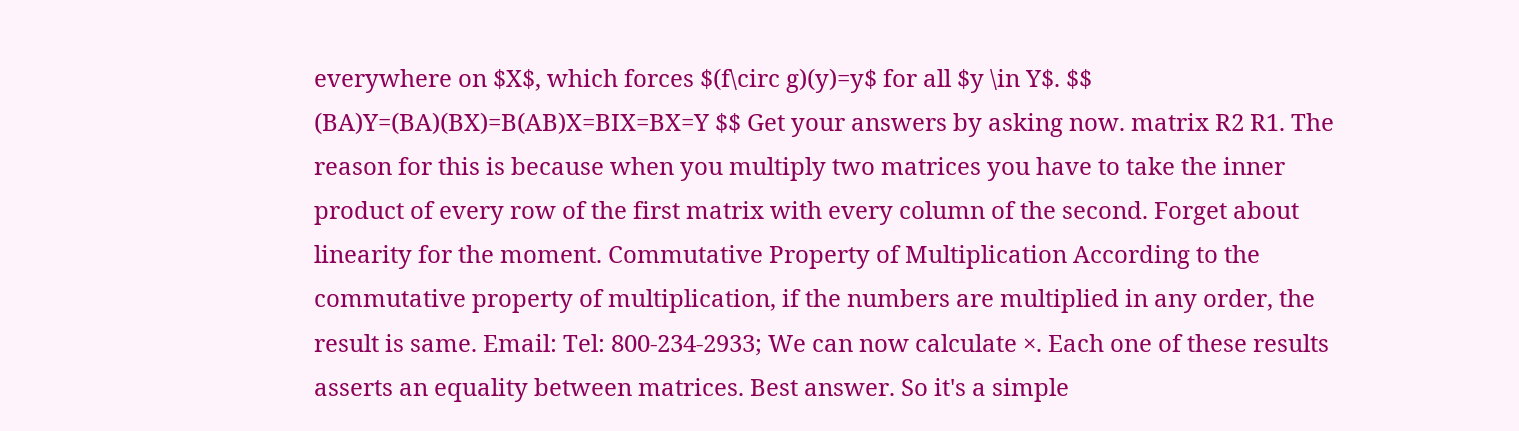everywhere on $X$, which forces $(f\circ g)(y)=y$ for all $y \in Y$. $$ (BA)Y=(BA)(BX)=B(AB)X=BIX=BX=Y $$ Get your answers by asking now. matrix R2 R1. The reason for this is because when you multiply two matrices you have to take the inner product of every row of the first matrix with every column of the second. Forget about linearity for the moment. Commutative Property of Multiplication According to the commutative property of multiplication, if the numbers are multiplied in any order, the result is same. Email: Tel: 800-234-2933; We can now calculate ×. Each one of these results asserts an equality between matrices. Best answer. So it's a simple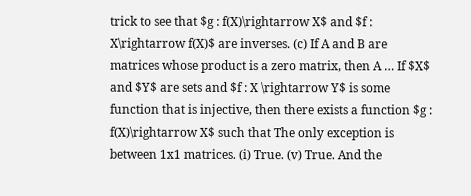trick to see that $g : f(X)\rightarrow X$ and $f : X\rightarrow f(X)$ are inverses. (c) If A and B are matrices whose product is a zero matrix, then A … If $X$ and $Y$ are sets and $f : X \rightarrow Y$ is some function that is injective, then there exists a function $g : f(X)\rightarrow X$ such that The only exception is between 1x1 matrices. (i) True. (v) True. And the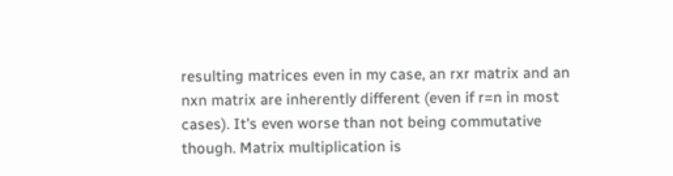resulting matrices even in my case, an rxr matrix and an nxn matrix are inherently different (even if r=n in most cases). It's even worse than not being commutative though. Matrix multiplication is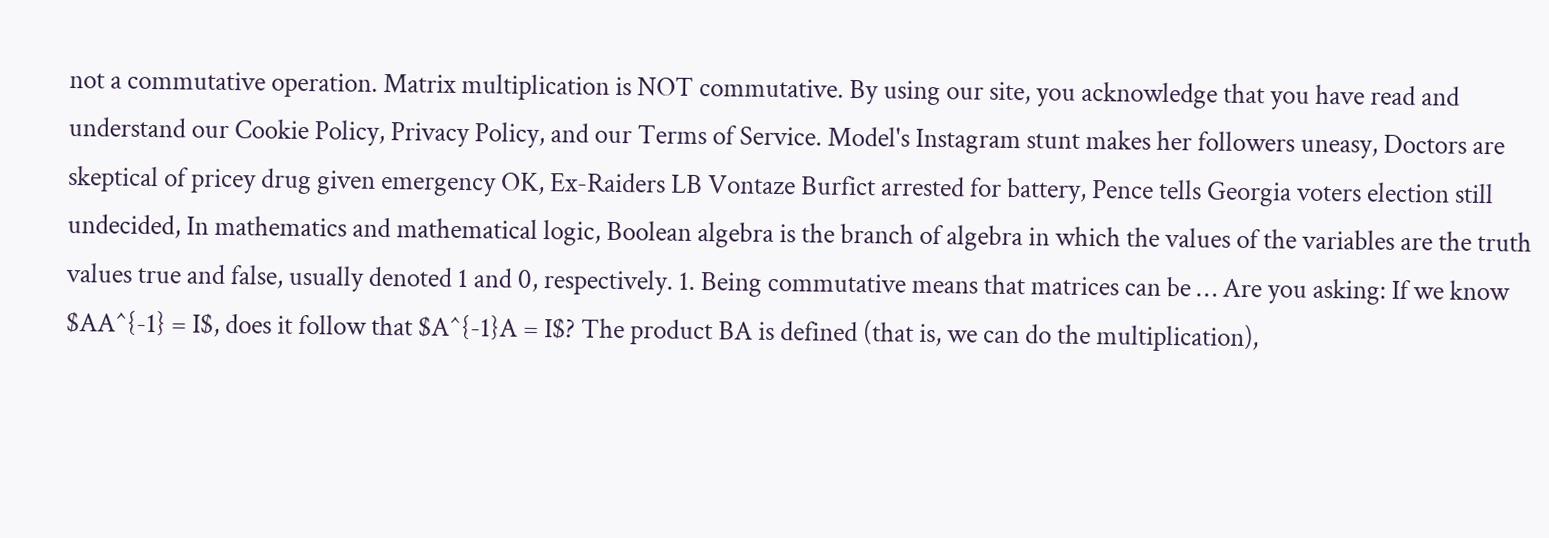not a commutative operation. Matrix multiplication is NOT commutative. By using our site, you acknowledge that you have read and understand our Cookie Policy, Privacy Policy, and our Terms of Service. Model's Instagram stunt makes her followers uneasy, Doctors are skeptical of pricey drug given emergency OK, Ex-Raiders LB Vontaze Burfict arrested for battery, Pence tells Georgia voters election still undecided, In mathematics and mathematical logic, Boolean algebra is the branch of algebra in which the values of the variables are the truth values true and false, usually denoted 1 and 0, respectively. 1. Being commutative means that matrices can be … Are you asking: If we know $AA^{-1} = I$, does it follow that $A^{-1}A = I$? The product BA is defined (that is, we can do the multiplication),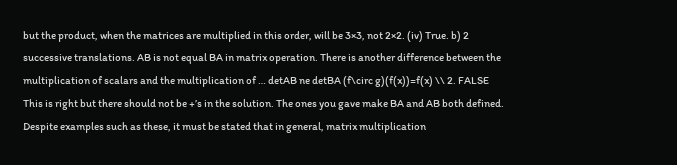but the product, when the matrices are multiplied in this order, will be 3×3, not 2×2. (iv) True. b) 2 successive translations. AB is not equal BA in matrix operation. There is another difference between the multiplication of scalars and the multiplication of … detAB ne detBA (f\circ g)(f(x))=f(x) \\ 2. FALSE This is right but there should not be +’s in the solution. The ones you gave make BA and AB both defined. Despite examples such as these, it must be stated that in general, matrix multiplication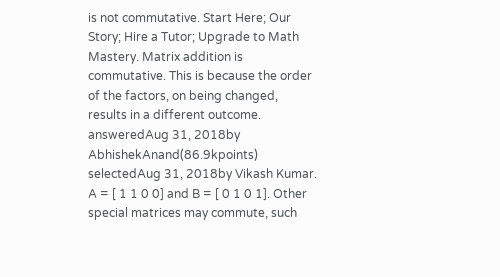is not commutative. Start Here; Our Story; Hire a Tutor; Upgrade to Math Mastery. Matrix addition is commutative. This is because the order of the factors, on being changed, results in a different outcome. answeredAug 31, 2018by AbhishekAnand(86.9kpoints) selectedAug 31, 2018by Vikash Kumar. A = [ 1 1 0 0] and B = [ 0 1 0 1]. Other special matrices may commute, such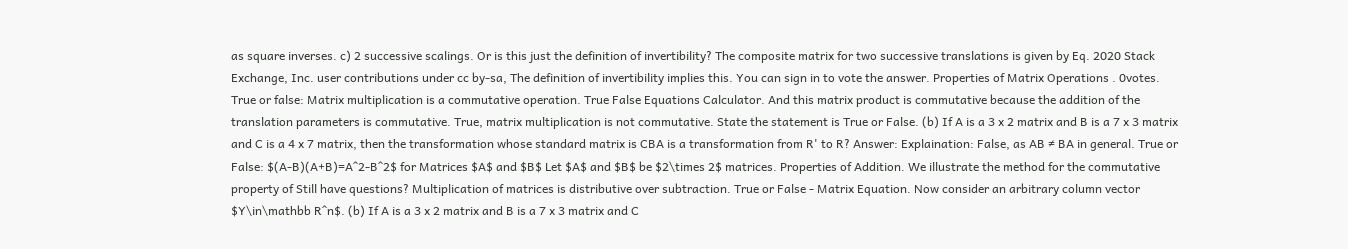as square inverses. c) 2 successive scalings. Or is this just the definition of invertibility? The composite matrix for two successive translations is given by Eq. 2020 Stack Exchange, Inc. user contributions under cc by-sa, The definition of invertibility implies this. You can sign in to vote the answer. Properties of Matrix Operations . 0votes. True or false: Matrix multiplication is a commutative operation. True False Equations Calculator. And this matrix product is commutative because the addition of the translation parameters is commutative. True, matrix multiplication is not commutative. State the statement is True or False. (b) If A is a 3 x 2 matrix and B is a 7 x 3 matrix and C is a 4 x 7 matrix, then the transformation whose standard matrix is CBA is a transformation from R' to R? Answer: Explaination: False, as AB ≠ BA in general. True or False: $(A-B)(A+B)=A^2-B^2$ for Matrices $A$ and $B$ Let $A$ and $B$ be $2\times 2$ matrices. Properties of Addition. We illustrate the method for the commutative property of Still have questions? Multiplication of matrices is distributive over subtraction. True or False - Matrix Equation. Now consider an arbitrary column vector $Y\in\mathbb R^n$. (b) If A is a 3 x 2 matrix and B is a 7 x 3 matrix and C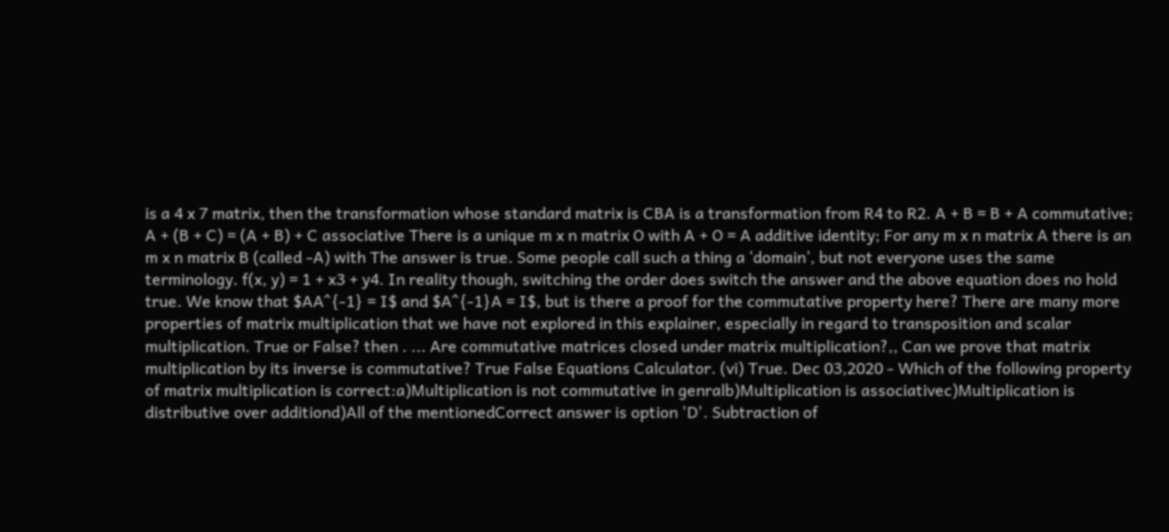is a 4 x 7 matrix, then the transformation whose standard matrix is CBA is a transformation from R4 to R2. A + B = B + A commutative; A + (B + C) = (A + B) + C associative There is a unique m x n matrix O with A + O = A additive identity; For any m x n matrix A there is an m x n matrix B (called -A) with The answer is true. Some people call such a thing a ‘domain’, but not everyone uses the same terminology. f(x, y) = 1 + x3 + y4. In reality though, switching the order does switch the answer and the above equation does no hold true. We know that $AA^{-1} = I$ and $A^{-1}A = I$, but is there a proof for the commutative property here? There are many more properties of matrix multiplication that we have not explored in this explainer, especially in regard to transposition and scalar multiplication. True or False? then . ... Are commutative matrices closed under matrix multiplication?,, Can we prove that matrix multiplication by its inverse is commutative? True False Equations Calculator. (vi) True. Dec 03,2020 - Which of the following property of matrix multiplication is correct:a)Multiplication is not commutative in genralb)Multiplication is associativec)Multiplication is distributive over additiond)All of the mentionedCorrect answer is option 'D'. Subtraction of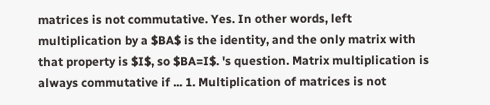matrices is not commutative. Yes. In other words, left multiplication by a $BA$ is the identity, and the only matrix with that property is $I$, so $BA=I$. 's question. Matrix multiplication is always commutative if ... 1. Multiplication of matrices is not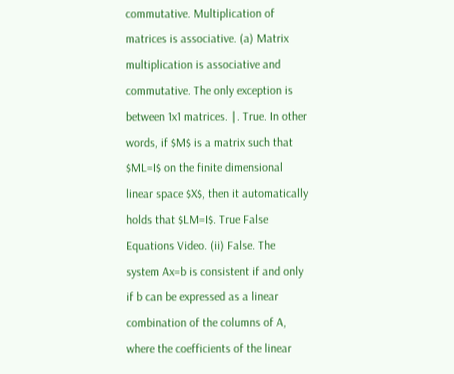commutative. Multiplication of matrices is associative. (a) Matrix multiplication is associative and commutative. The only exception is between 1x1 matrices. ∣. True. In other words, if $M$ is a matrix such that $ML=I$ on the finite dimensional linear space $X$, then it automatically holds that $LM=I$. True False Equations Video. (ii) False. The system Ax=b is consistent if and only if b can be expressed as a linear combination of the columns of A, where the coefficients of the linear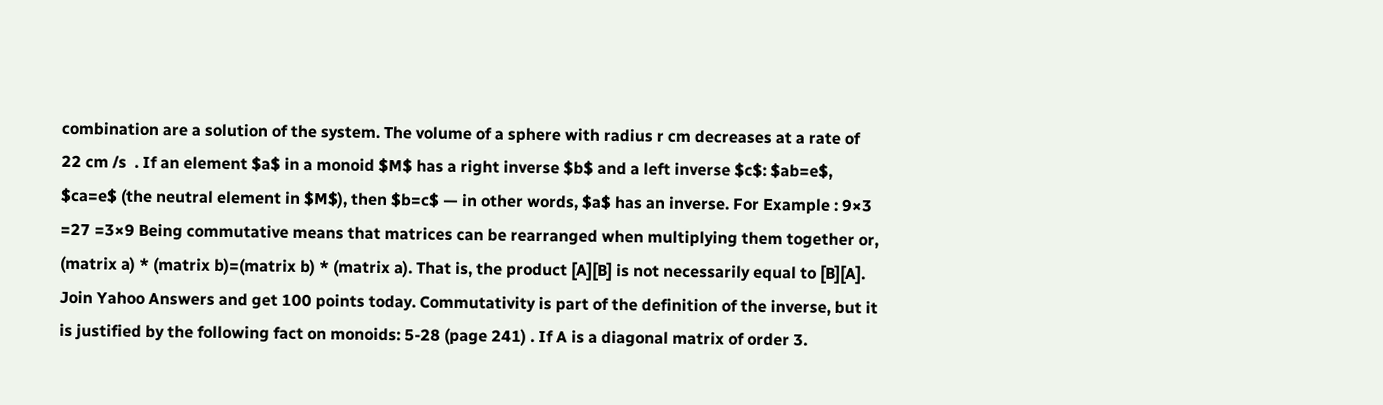combination are a solution of the system. The volume of a sphere with radius r cm decreases at a rate of 22 cm /s  . If an element $a$ in a monoid $M$ has a right inverse $b$ and a left inverse $c$: $ab=e$, $ca=e$ (the neutral element in $M$), then $b=c$ — in other words, $a$ has an inverse. For Example : 9×3 =27 =3×9 Being commutative means that matrices can be rearranged when multiplying them together or, (matrix a) * (matrix b)=(matrix b) * (matrix a). That is, the product [A][B] is not necessarily equal to [B][A]. Join Yahoo Answers and get 100 points today. Commutativity is part of the definition of the inverse, but it is justified by the following fact on monoids: 5-28 (page 241) . If A is a diagonal matrix of order 3.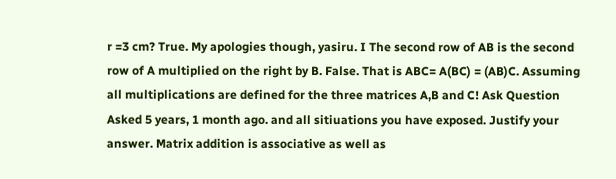r =3 cm? True. My apologies though, yasiru. I The second row of AB is the second row of A multiplied on the right by B. False. That is ABC= A(BC) = (AB)C. Assuming all multiplications are defined for the three matrices A,B and C! Ask Question Asked 5 years, 1 month ago. and all sitiuations you have exposed. Justify your answer. Matrix addition is associative as well as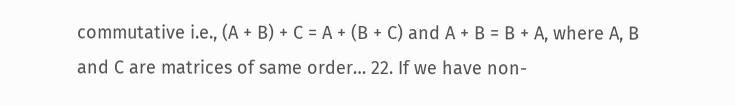commutative i.e., (A + B) + C = A + (B + C) and A + B = B + A, where A, B and C are matrices of same order… 22. If we have non-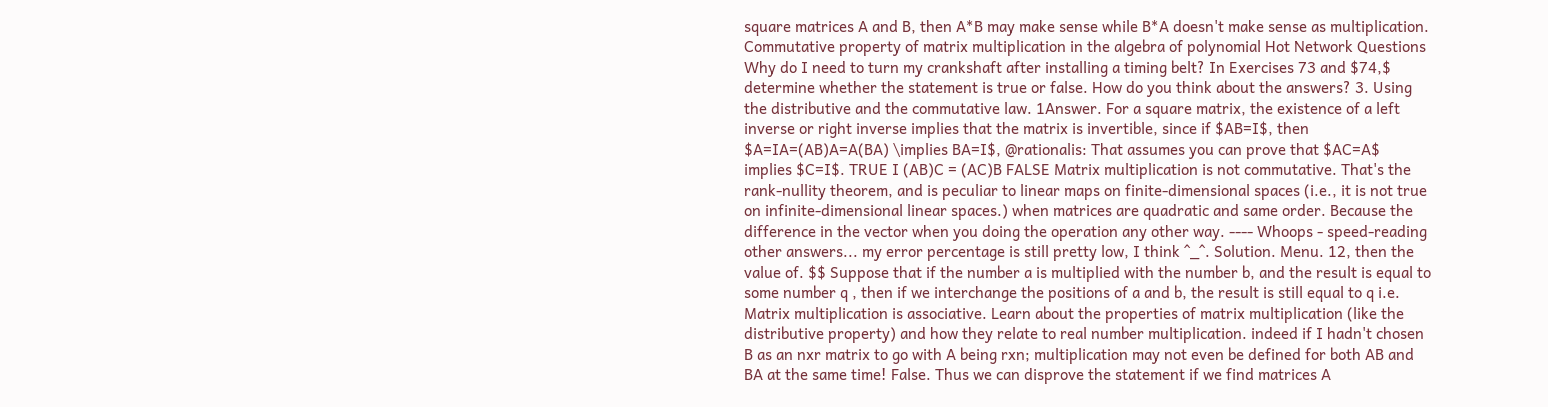square matrices A and B, then A*B may make sense while B*A doesn't make sense as multiplication. Commutative property of matrix multiplication in the algebra of polynomial Hot Network Questions Why do I need to turn my crankshaft after installing a timing belt? In Exercises 73 and $74,$ determine whether the statement is true or false. How do you think about the answers? 3. Using the distributive and the commutative law. 1Answer. For a square matrix, the existence of a left inverse or right inverse implies that the matrix is invertible, since if $AB=I$, then $A=IA=(AB)A=A(BA) \implies BA=I$, @rationalis: That assumes you can prove that $AC=A$ implies $C=I$. TRUE I (AB)C = (AC)B FALSE Matrix multiplication is not commutative. That's the rank-nullity theorem, and is peculiar to linear maps on finite-dimensional spaces (i.e., it is not true on infinite-dimensional linear spaces.) when matrices are quadratic and same order. Because the difference in the vector when you doing the operation any other way. ---- Whoops - speed-reading other answers... my error percentage is still pretty low, I think ^_^. Solution. Menu. 12, then the value of. $$ Suppose that if the number a is multiplied with the number b, and the result is equal to some number q , then if we interchange the positions of a and b, the result is still equal to q i.e. Matrix multiplication is associative. Learn about the properties of matrix multiplication (like the distributive property) and how they relate to real number multiplication. indeed if I hadn't chosen B as an nxr matrix to go with A being rxn; multiplication may not even be defined for both AB and BA at the same time! False. Thus we can disprove the statement if we find matrices A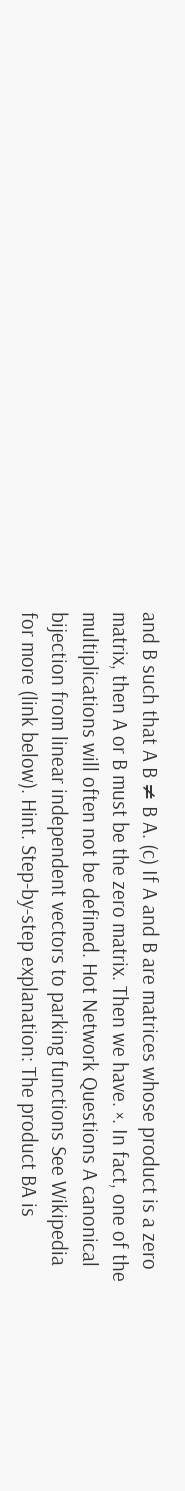and B such that A B ≠ B A. (c) If A and B are matrices whose product is a zero matrix, then A or B must be the zero matrix. Then we have. ×. In fact, one of the multiplications will often not be defined. Hot Network Questions A canonical bijection from linear independent vectors to parking functions See Wikipedia for more (link below). Hint. Step-by-step explanation: The product BA is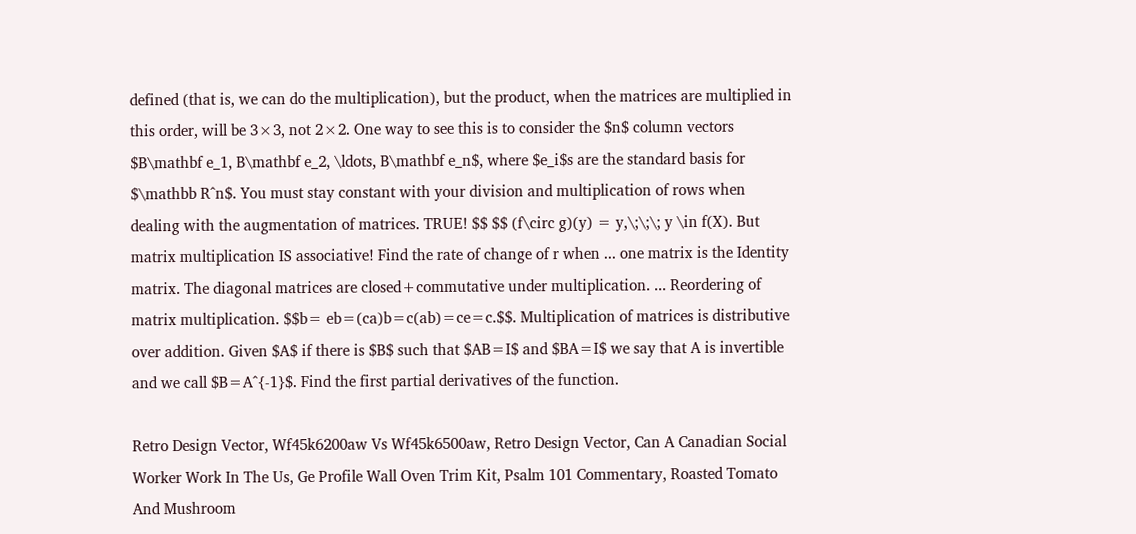defined (that is, we can do the multiplication), but the product, when the matrices are multiplied in this order, will be 3×3, not 2×2. One way to see this is to consider the $n$ column vectors $B\mathbf e_1, B\mathbf e_2, \ldots, B\mathbf e_n$, where $e_i$s are the standard basis for $\mathbb R^n$. You must stay constant with your division and multiplication of rows when dealing with the augmentation of matrices. TRUE! $$ $$ (f\circ g)(y) = y,\;\;\; y \in f(X). But matrix multiplication IS associative! Find the rate of change of r when ... one matrix is the Identity matrix. The diagonal matrices are closed+commutative under multiplication. ... Reordering of matrix multiplication. $$b= eb=(ca)b=c(ab)=ce=c.$$. Multiplication of matrices is distributive over addition. Given $A$ if there is $B$ such that $AB=I$ and $BA=I$ we say that A is invertible and we call $B=A^{-1}$. Find the first partial derivatives of the function.

Retro Design Vector, Wf45k6200aw Vs Wf45k6500aw, Retro Design Vector, Can A Canadian Social Worker Work In The Us, Ge Profile Wall Oven Trim Kit, Psalm 101 Commentary, Roasted Tomato And Mushroom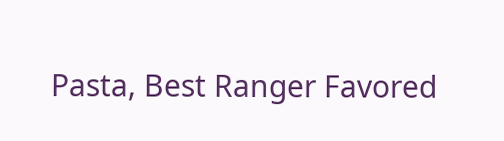Pasta, Best Ranger Favored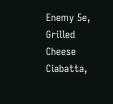Enemy 5e, Grilled Cheese Ciabatta,